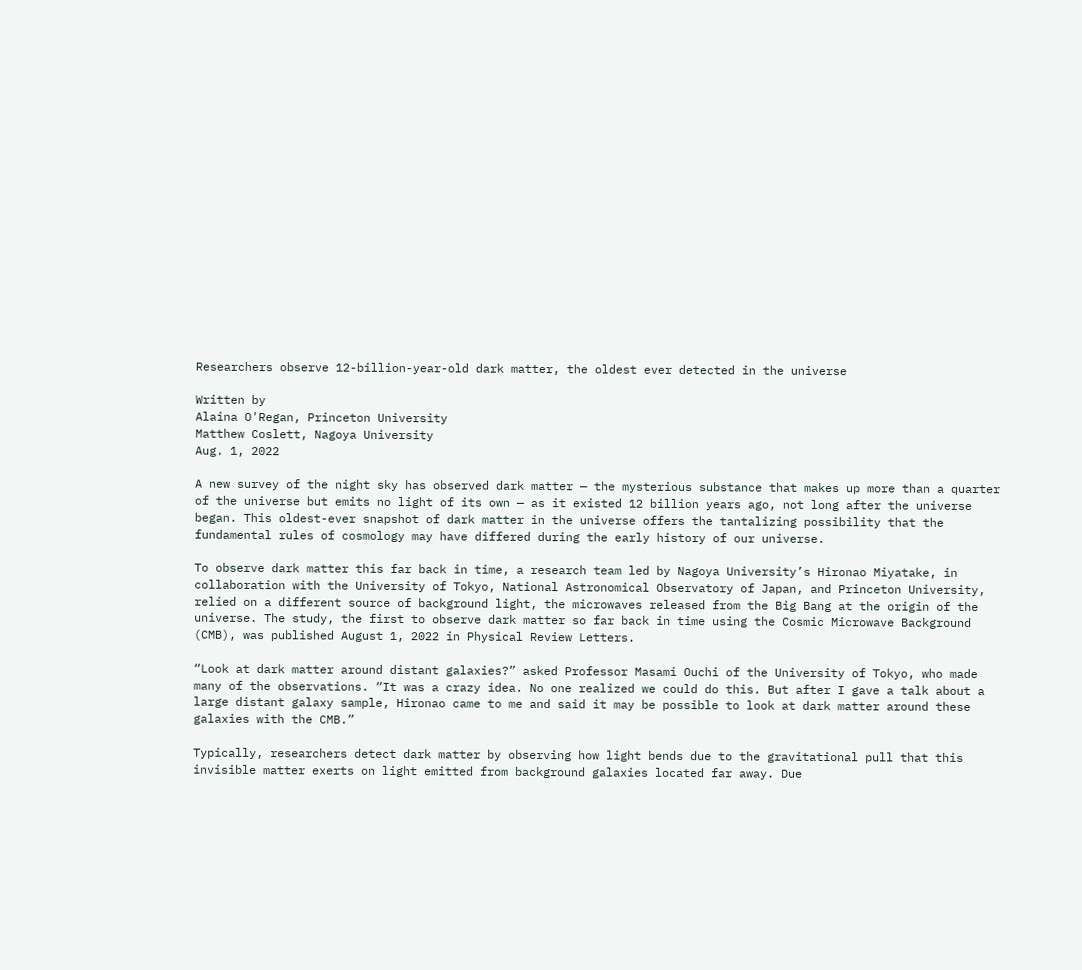Researchers observe 12-billion-year-old dark matter, the oldest ever detected in the universe

Written by
Alaina O'Regan, Princeton University
Matthew Coslett, Nagoya University
Aug. 1, 2022

A new survey of the night sky has observed dark matter — the mysterious substance that makes up more than a quarter of the universe but emits no light of its own — as it existed 12 billion years ago, not long after the universe began. This oldest-ever snapshot of dark matter in the universe offers the tantalizing possibility that the fundamental rules of cosmology may have differed during the early history of our universe.

To observe dark matter this far back in time, a research team led by Nagoya University’s Hironao Miyatake, in collaboration with the University of Tokyo, National Astronomical Observatory of Japan, and Princeton University, relied on a different source of background light, the microwaves released from the Big Bang at the origin of the universe. The study, the first to observe dark matter so far back in time using the Cosmic Microwave Background (CMB), was published August 1, 2022 in Physical Review Letters.

“Look at dark matter around distant galaxies?” asked Professor Masami Ouchi of the University of Tokyo, who made many of the observations. “It was a crazy idea. No one realized we could do this. But after I gave a talk about a large distant galaxy sample, Hironao came to me and said it may be possible to look at dark matter around these galaxies with the CMB.”

Typically, researchers detect dark matter by observing how light bends due to the gravitational pull that this invisible matter exerts on light emitted from background galaxies located far away. Due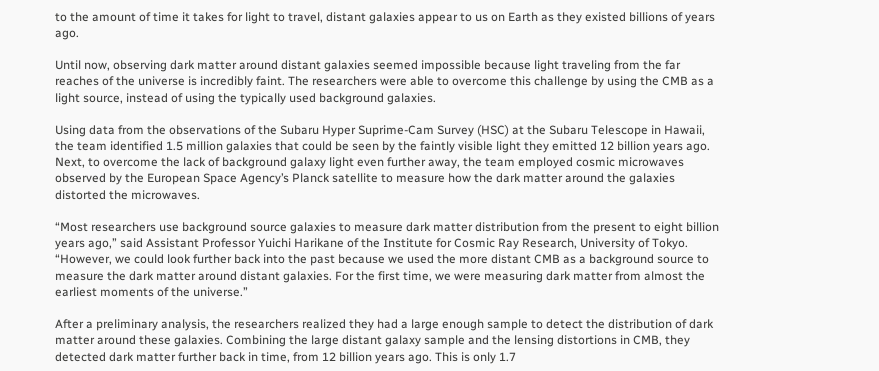to the amount of time it takes for light to travel, distant galaxies appear to us on Earth as they existed billions of years ago.

Until now, observing dark matter around distant galaxies seemed impossible because light traveling from the far reaches of the universe is incredibly faint. The researchers were able to overcome this challenge by using the CMB as a light source, instead of using the typically used background galaxies.

Using data from the observations of the Subaru Hyper Suprime-Cam Survey (HSC) at the Subaru Telescope in Hawaii, the team identified 1.5 million galaxies that could be seen by the faintly visible light they emitted 12 billion years ago. Next, to overcome the lack of background galaxy light even further away, the team employed cosmic microwaves observed by the European Space Agency’s Planck satellite to measure how the dark matter around the galaxies distorted the microwaves.

“Most researchers use background source galaxies to measure dark matter distribution from the present to eight billion years ago,” said Assistant Professor Yuichi Harikane of the Institute for Cosmic Ray Research, University of Tokyo. “However, we could look further back into the past because we used the more distant CMB as a background source to measure the dark matter around distant galaxies. For the first time, we were measuring dark matter from almost the earliest moments of the universe.”

After a preliminary analysis, the researchers realized they had a large enough sample to detect the distribution of dark matter around these galaxies. Combining the large distant galaxy sample and the lensing distortions in CMB, they detected dark matter further back in time, from 12 billion years ago. This is only 1.7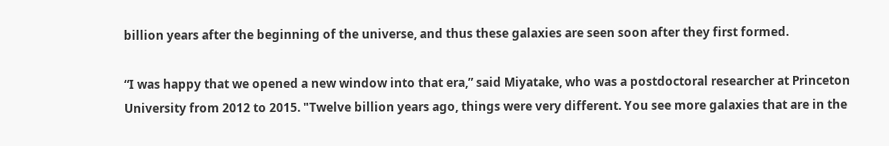billion years after the beginning of the universe, and thus these galaxies are seen soon after they first formed.

“I was happy that we opened a new window into that era,” said Miyatake, who was a postdoctoral researcher at Princeton University from 2012 to 2015. "Twelve billion years ago, things were very different. You see more galaxies that are in the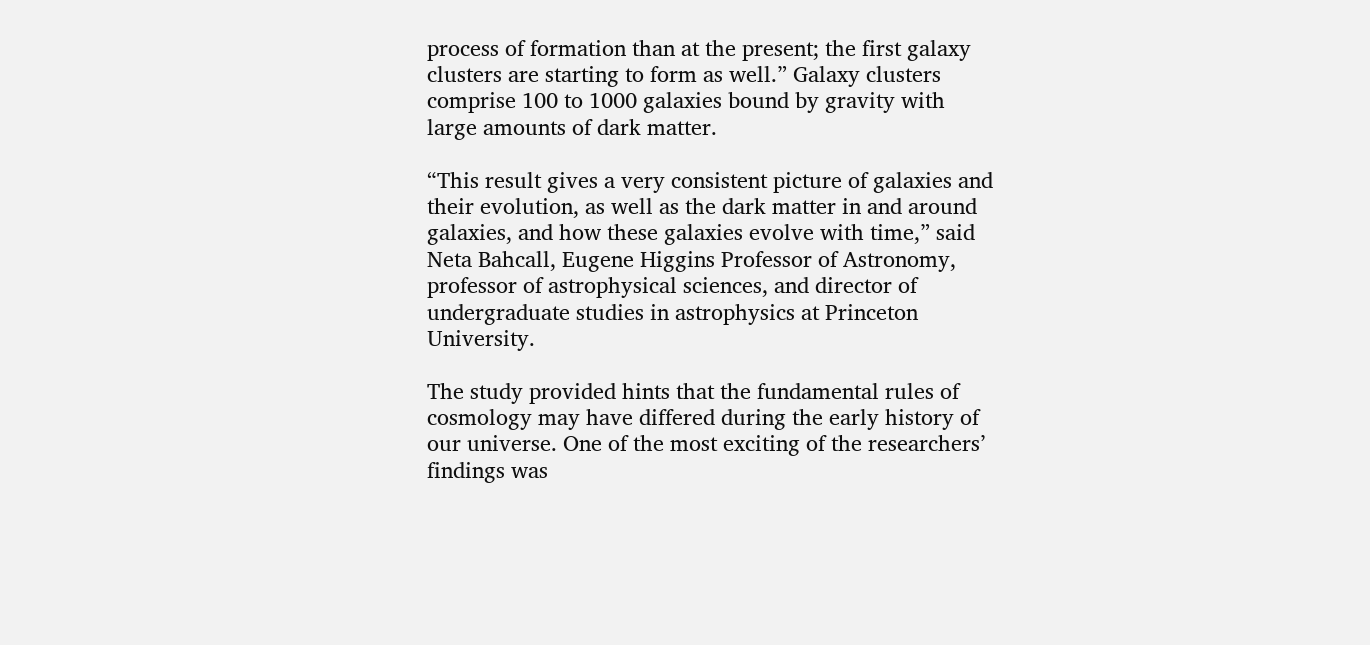process of formation than at the present; the first galaxy clusters are starting to form as well.” Galaxy clusters comprise 100 to 1000 galaxies bound by gravity with large amounts of dark matter.

“This result gives a very consistent picture of galaxies and their evolution, as well as the dark matter in and around galaxies, and how these galaxies evolve with time,” said Neta Bahcall, Eugene Higgins Professor of Astronomy, professor of astrophysical sciences, and director of undergraduate studies in astrophysics at Princeton University.

The study provided hints that the fundamental rules of cosmology may have differed during the early history of our universe. One of the most exciting of the researchers’ findings was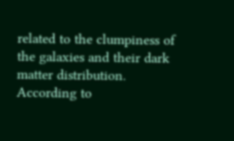related to the clumpiness of the galaxies and their dark matter distribution. According to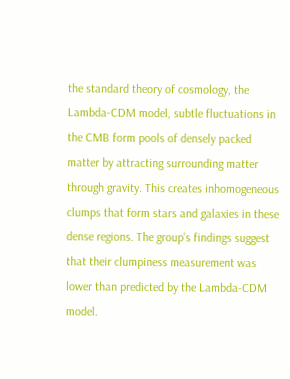the standard theory of cosmology, the Lambda-CDM model, subtle fluctuations in the CMB form pools of densely packed matter by attracting surrounding matter through gravity. This creates inhomogeneous clumps that form stars and galaxies in these dense regions. The group’s findings suggest that their clumpiness measurement was lower than predicted by the Lambda-CDM model.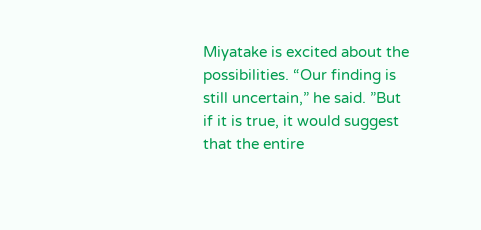Miyatake is excited about the possibilities. “Our finding is still uncertain,” he said. ”But if it is true, it would suggest that the entire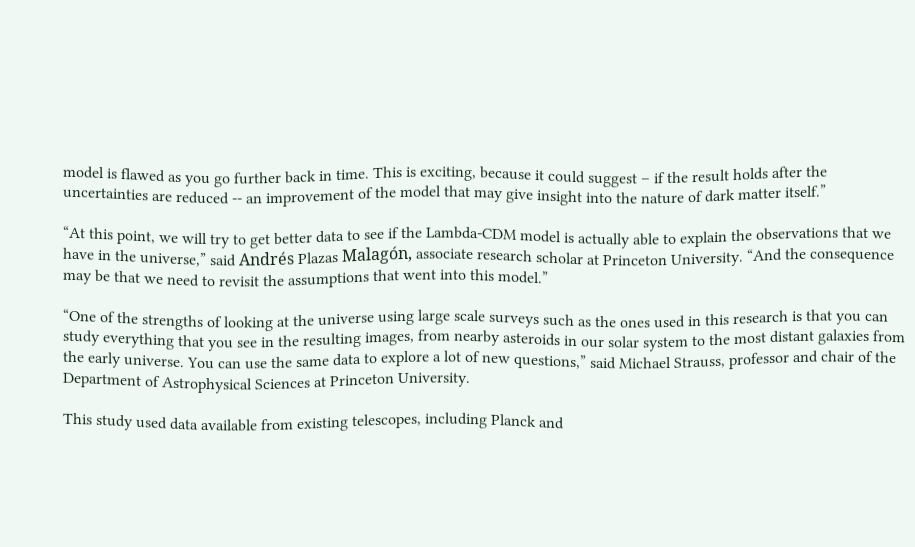model is flawed as you go further back in time. This is exciting, because it could suggest – if the result holds after the uncertainties are reduced -- an improvement of the model that may give insight into the nature of dark matter itself.”

“At this point, we will try to get better data to see if the Lambda-CDM model is actually able to explain the observations that we have in the universe,” said Andrés Plazas Malagón, associate research scholar at Princeton University. “And the consequence may be that we need to revisit the assumptions that went into this model.”

“One of the strengths of looking at the universe using large scale surveys such as the ones used in this research is that you can study everything that you see in the resulting images, from nearby asteroids in our solar system to the most distant galaxies from the early universe. You can use the same data to explore a lot of new questions,” said Michael Strauss, professor and chair of the Department of Astrophysical Sciences at Princeton University.

This study used data available from existing telescopes, including Planck and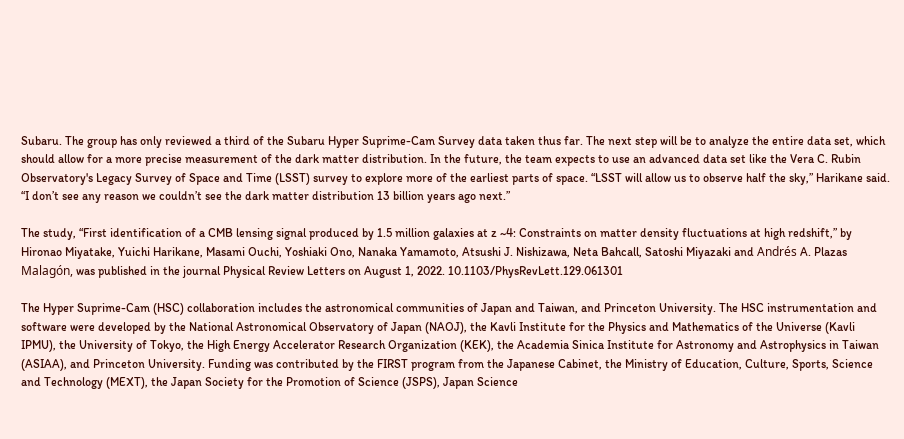Subaru. The group has only reviewed a third of the Subaru Hyper Suprime-Cam Survey data taken thus far. The next step will be to analyze the entire data set, which should allow for a more precise measurement of the dark matter distribution. In the future, the team expects to use an advanced data set like the Vera C. Rubin Observatory's Legacy Survey of Space and Time (LSST) survey to explore more of the earliest parts of space. “LSST will allow us to observe half the sky,” Harikane said. “I don’t see any reason we couldn’t see the dark matter distribution 13 billion years ago next.”

The study, “First identification of a CMB lensing signal produced by 1.5 million galaxies at z ~4: Constraints on matter density fluctuations at high redshift,” by Hironao Miyatake, Yuichi Harikane, Masami Ouchi, Yoshiaki Ono, Nanaka Yamamoto, Atsushi J. Nishizawa, Neta Bahcall, Satoshi Miyazaki and Andrés A. Plazas Malagón, was published in the journal Physical Review Letters on August 1, 2022. 10.1103/PhysRevLett.129.061301

The Hyper Suprime-Cam (HSC) collaboration includes the astronomical communities of Japan and Taiwan, and Princeton University. The HSC instrumentation and software were developed by the National Astronomical Observatory of Japan (NAOJ), the Kavli Institute for the Physics and Mathematics of the Universe (Kavli IPMU), the University of Tokyo, the High Energy Accelerator Research Organization (KEK), the Academia Sinica Institute for Astronomy and Astrophysics in Taiwan (ASIAA), and Princeton University. Funding was contributed by the FIRST program from the Japanese Cabinet, the Ministry of Education, Culture, Sports, Science and Technology (MEXT), the Japan Society for the Promotion of Science (JSPS), Japan Science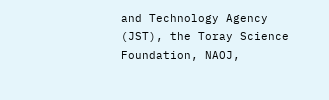and Technology Agency (JST), the Toray Science Foundation, NAOJ,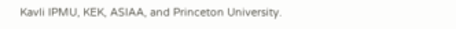Kavli IPMU, KEK, ASIAA, and Princeton University.